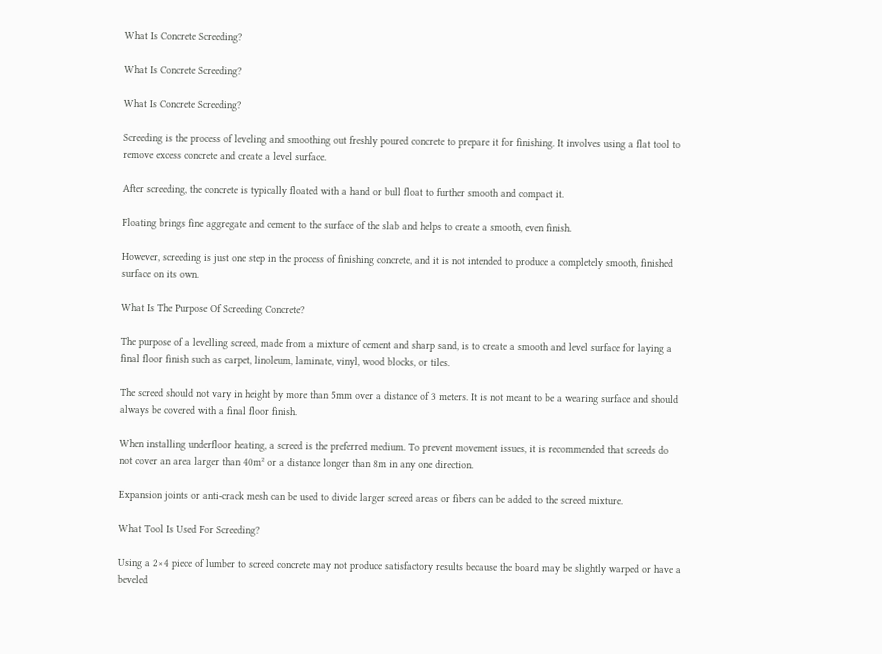What Is Concrete Screeding?

What Is Concrete Screeding?

What Is Concrete Screeding?

Screeding is the process of leveling and smoothing out freshly poured concrete to prepare it for finishing. It involves using a flat tool to remove excess concrete and create a level surface.

After screeding, the concrete is typically floated with a hand or bull float to further smooth and compact it.

Floating brings fine aggregate and cement to the surface of the slab and helps to create a smooth, even finish.

However, screeding is just one step in the process of finishing concrete, and it is not intended to produce a completely smooth, finished surface on its own.

What Is The Purpose Of Screeding Concrete?

The purpose of a levelling screed, made from a mixture of cement and sharp sand, is to create a smooth and level surface for laying a final floor finish such as carpet, linoleum, laminate, vinyl, wood blocks, or tiles.

The screed should not vary in height by more than 5mm over a distance of 3 meters. It is not meant to be a wearing surface and should always be covered with a final floor finish.

When installing underfloor heating, a screed is the preferred medium. To prevent movement issues, it is recommended that screeds do not cover an area larger than 40m² or a distance longer than 8m in any one direction.

Expansion joints or anti-crack mesh can be used to divide larger screed areas or fibers can be added to the screed mixture.

What Tool Is Used For Screeding?

Using a 2×4 piece of lumber to screed concrete may not produce satisfactory results because the board may be slightly warped or have a beveled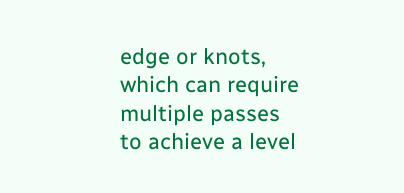edge or knots, which can require multiple passes to achieve a level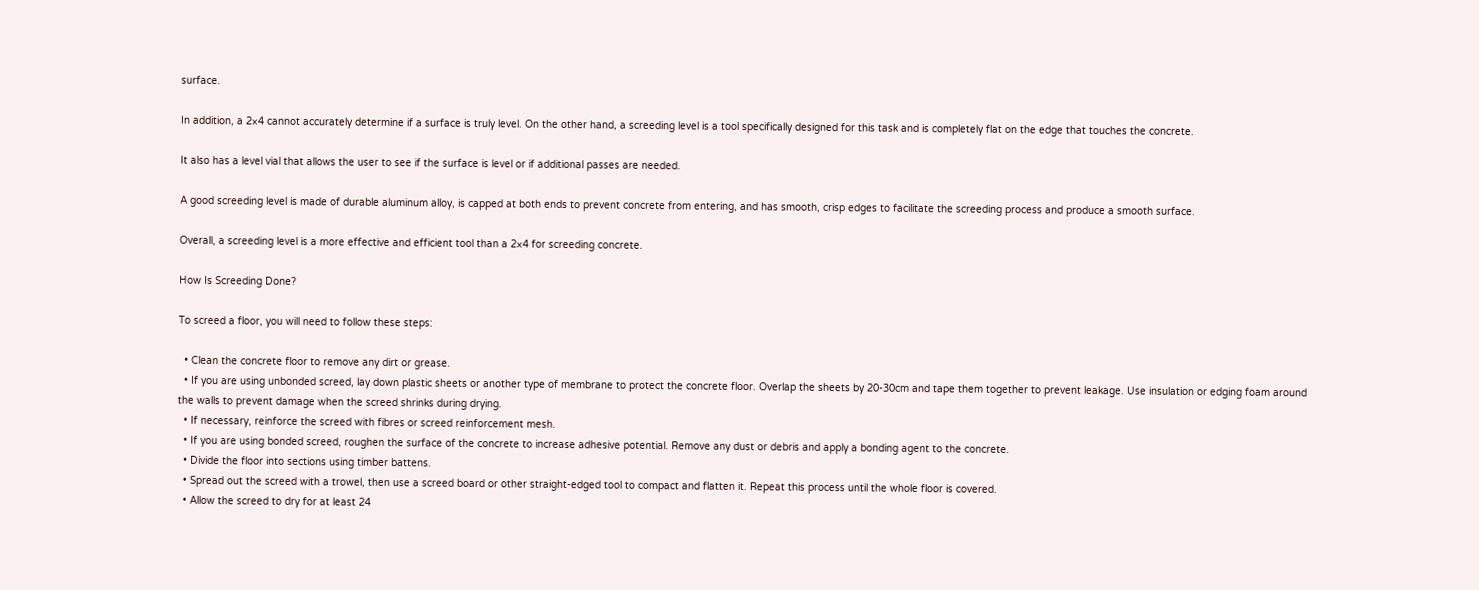surface.

In addition, a 2×4 cannot accurately determine if a surface is truly level. On the other hand, a screeding level is a tool specifically designed for this task and is completely flat on the edge that touches the concrete.

It also has a level vial that allows the user to see if the surface is level or if additional passes are needed.

A good screeding level is made of durable aluminum alloy, is capped at both ends to prevent concrete from entering, and has smooth, crisp edges to facilitate the screeding process and produce a smooth surface.

Overall, a screeding level is a more effective and efficient tool than a 2×4 for screeding concrete.

How Is Screeding Done?

To screed a floor, you will need to follow these steps:

  • Clean the concrete floor to remove any dirt or grease.
  • If you are using unbonded screed, lay down plastic sheets or another type of membrane to protect the concrete floor. Overlap the sheets by 20-30cm and tape them together to prevent leakage. Use insulation or edging foam around the walls to prevent damage when the screed shrinks during drying.
  • If necessary, reinforce the screed with fibres or screed reinforcement mesh.
  • If you are using bonded screed, roughen the surface of the concrete to increase adhesive potential. Remove any dust or debris and apply a bonding agent to the concrete.
  • Divide the floor into sections using timber battens.
  • Spread out the screed with a trowel, then use a screed board or other straight-edged tool to compact and flatten it. Repeat this process until the whole floor is covered.
  • Allow the screed to dry for at least 24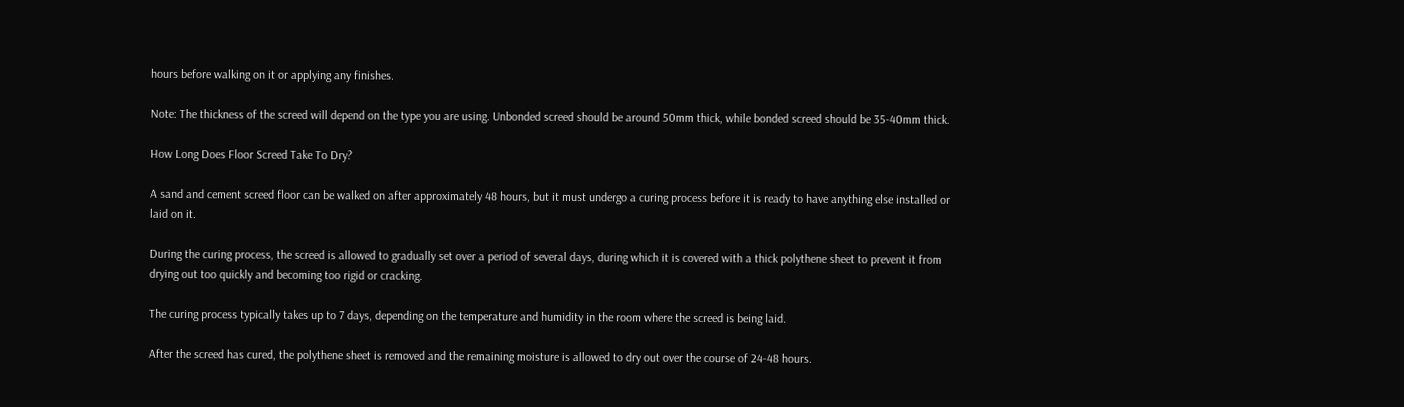hours before walking on it or applying any finishes.

Note: The thickness of the screed will depend on the type you are using. Unbonded screed should be around 50mm thick, while bonded screed should be 35-40mm thick.

How Long Does Floor Screed Take To Dry?

A sand and cement screed floor can be walked on after approximately 48 hours, but it must undergo a curing process before it is ready to have anything else installed or laid on it.

During the curing process, the screed is allowed to gradually set over a period of several days, during which it is covered with a thick polythene sheet to prevent it from drying out too quickly and becoming too rigid or cracking.

The curing process typically takes up to 7 days, depending on the temperature and humidity in the room where the screed is being laid.

After the screed has cured, the polythene sheet is removed and the remaining moisture is allowed to dry out over the course of 24-48 hours.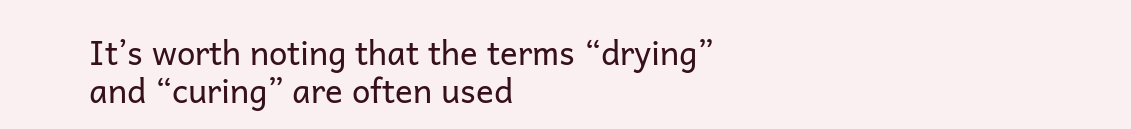It’s worth noting that the terms “drying” and “curing” are often used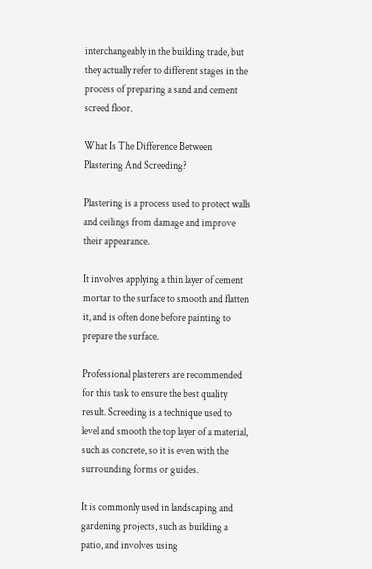interchangeably in the building trade, but they actually refer to different stages in the process of preparing a sand and cement screed floor.

What Is The Difference Between Plastering And Screeding?

Plastering is a process used to protect walls and ceilings from damage and improve their appearance.

It involves applying a thin layer of cement mortar to the surface to smooth and flatten it, and is often done before painting to prepare the surface.

Professional plasterers are recommended for this task to ensure the best quality result. Screeding is a technique used to level and smooth the top layer of a material, such as concrete, so it is even with the surrounding forms or guides.

It is commonly used in landscaping and gardening projects, such as building a patio, and involves using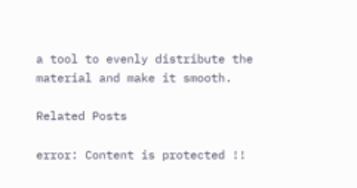a tool to evenly distribute the material and make it smooth.

Related Posts

error: Content is protected !!